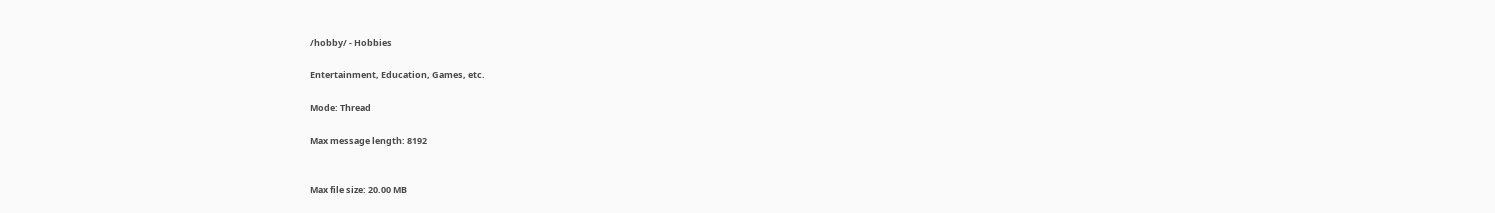/hobby/ - Hobbies

Entertainment, Education, Games, etc.

Mode: Thread

Max message length: 8192


Max file size: 20.00 MB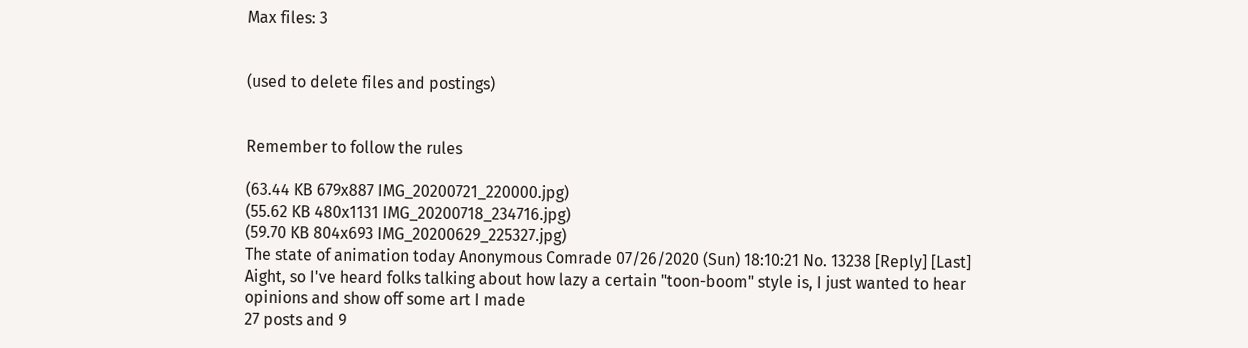Max files: 3


(used to delete files and postings)


Remember to follow the rules

(63.44 KB 679x887 IMG_20200721_220000.jpg)
(55.62 KB 480x1131 IMG_20200718_234716.jpg)
(59.70 KB 804x693 IMG_20200629_225327.jpg)
The state of animation today Anonymous Comrade 07/26/2020 (Sun) 18:10:21 No. 13238 [Reply] [Last]
Aight, so I've heard folks talking about how lazy a certain "toon-boom" style is, I just wanted to hear opinions and show off some art I made
27 posts and 9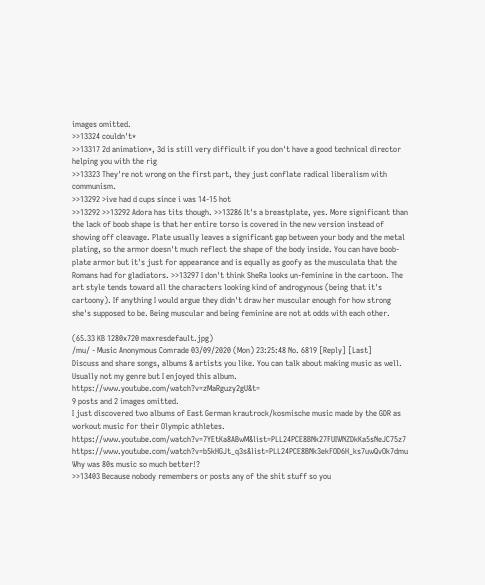images omitted.
>>13324 couldn't*
>>13317 2d animation*, 3d is still very difficult if you don't have a good technical director helping you with the rig
>>13323 They're not wrong on the first part, they just conflate radical liberalism with communism.
>>13292 >ive had d cups since i was 14-15 hot
>>13292 >>13292 Adora has tits though. >>13286 It's a breastplate, yes. More significant than the lack of boob shape is that her entire torso is covered in the new version instead of showing off cleavage. Plate usually leaves a significant gap between your body and the metal plating, so the armor doesn't much reflect the shape of the body inside. You can have boob-plate armor but it's just for appearance and is equally as goofy as the musculata that the Romans had for gladiators. >>13297 I don't think SheRa looks un-feminine in the cartoon. The art style tends toward all the characters looking kind of androgynous (being that it's cartoony). If anything I would argue they didn't draw her muscular enough for how strong she's supposed to be. Being muscular and being feminine are not at odds with each other.

(65.33 KB 1280x720 maxresdefault.jpg)
/mu/ - Music Anonymous Comrade 03/09/2020 (Mon) 23:25:48 No. 6819 [Reply] [Last]
Discuss and share songs, albums & artists you like. You can talk about making music as well. Usually not my genre but I enjoyed this album. https://www.youtube.com/watch?v=zMaRguzy2gU&t=
9 posts and 2 images omitted.
I just discovered two albums of East German krautrock/kosmische music made by the GDR as workout music for their Olympic athletes. https://www.youtube.com/watch?v=7YEtKa8ABwM&list=PLL24PCE8BNk27FUIWNZDkKa5sNeJC75z7 https://www.youtube.com/watch?v=b5kHGJt_q3s&list=PLL24PCE8BNk3ekFOD6H_ks7uwQvOk7dmu
Why was 80s music so much better!?
>>13403 Because nobody remembers or posts any of the shit stuff so you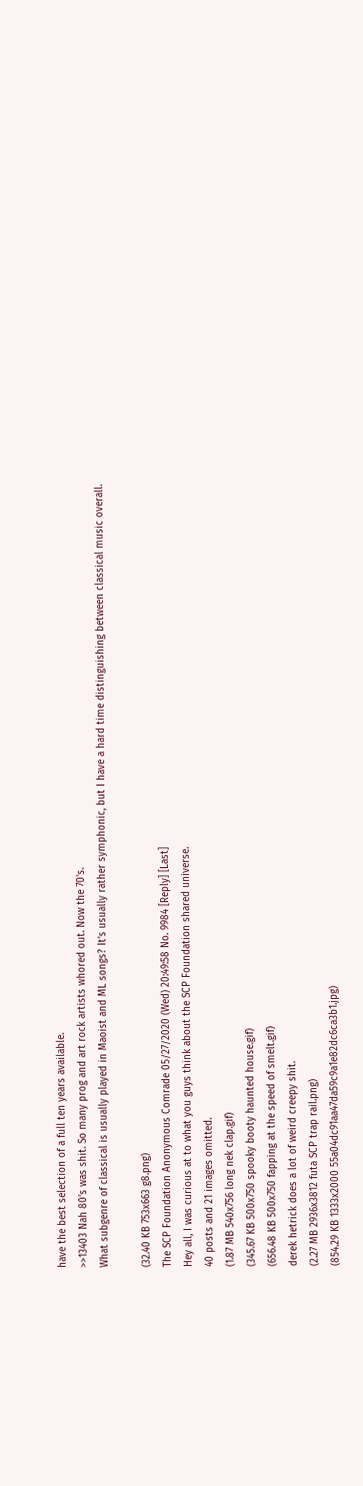have the best selection of a full ten years available.
>>13403 Nah 80's was shit. So many prog and art rock artists whored out. Now the 70's.
What subgenre of classical is usually played in Maoist and ML songs? It's usually rather symphonic, but I have a hard time distinguishing between classical music overall.

(32.40 KB 753x663 g8.png)
The SCP Foundation Anonymous Comrade 05/27/2020 (Wed) 20:49:58 No. 9984 [Reply] [Last]
Hey all, I was curious at to what you guys think about the SCP Foundation shared universe.
40 posts and 21 images omitted.
(1.87 MB 540x756 long nek clap.gif)
(345.67 KB 500x750 spooky booty haunted house.gif)
(656.48 KB 500x750 fapping at the speed of smelt.gif)
derek hetrick does a lot of weird creepy shit.
(2.27 MB 2936x3812 futa SCP trap rail.png)
(854.29 KB 1333x2000 55a04dc91aa47da59c9a1e82dc6ca3b1.jpg)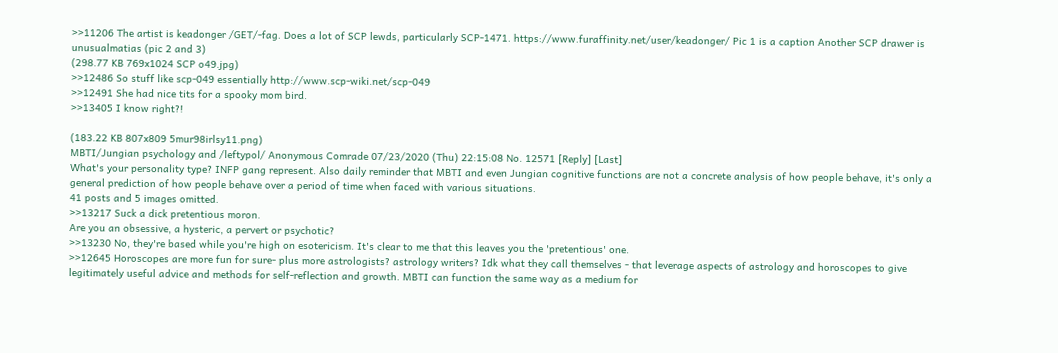>>11206 The artist is keadonger /GET/-fag. Does a lot of SCP lewds, particularly SCP-1471. https://www.furaffinity.net/user/keadonger/ Pic 1 is a caption Another SCP drawer is unusualmatias (pic 2 and 3)
(298.77 KB 769x1024 SCP o49.jpg)
>>12486 So stuff like scp-049 essentially http://www.scp-wiki.net/scp-049
>>12491 She had nice tits for a spooky mom bird.
>>13405 I know right?!

(183.22 KB 807x809 5mur98irlsy11.png)
MBTI/Jungian psychology and /leftypol/ Anonymous Comrade 07/23/2020 (Thu) 22:15:08 No. 12571 [Reply] [Last]
What's your personality type? INFP gang represent. Also daily reminder that MBTI and even Jungian cognitive functions are not a concrete analysis of how people behave, it's only a general prediction of how people behave over a period of time when faced with various situations.
41 posts and 5 images omitted.
>>13217 Suck a dick pretentious moron.
Are you an obsessive, a hysteric, a pervert or psychotic?
>>13230 No, they're based while you're high on esotericism. It's clear to me that this leaves you the 'pretentious' one.
>>12645 Horoscopes are more fun for sure- plus more astrologists? astrology writers? Idk what they call themselves - that leverage aspects of astrology and horoscopes to give legitimately useful advice and methods for self-reflection and growth. MBTI can function the same way as a medium for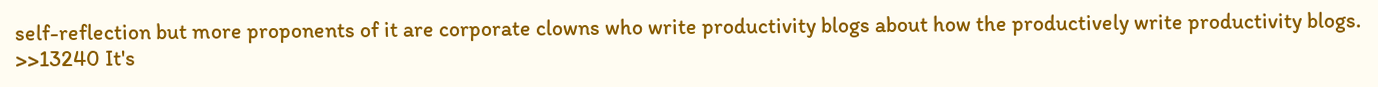self-reflection but more proponents of it are corporate clowns who write productivity blogs about how the productively write productivity blogs.
>>13240 It's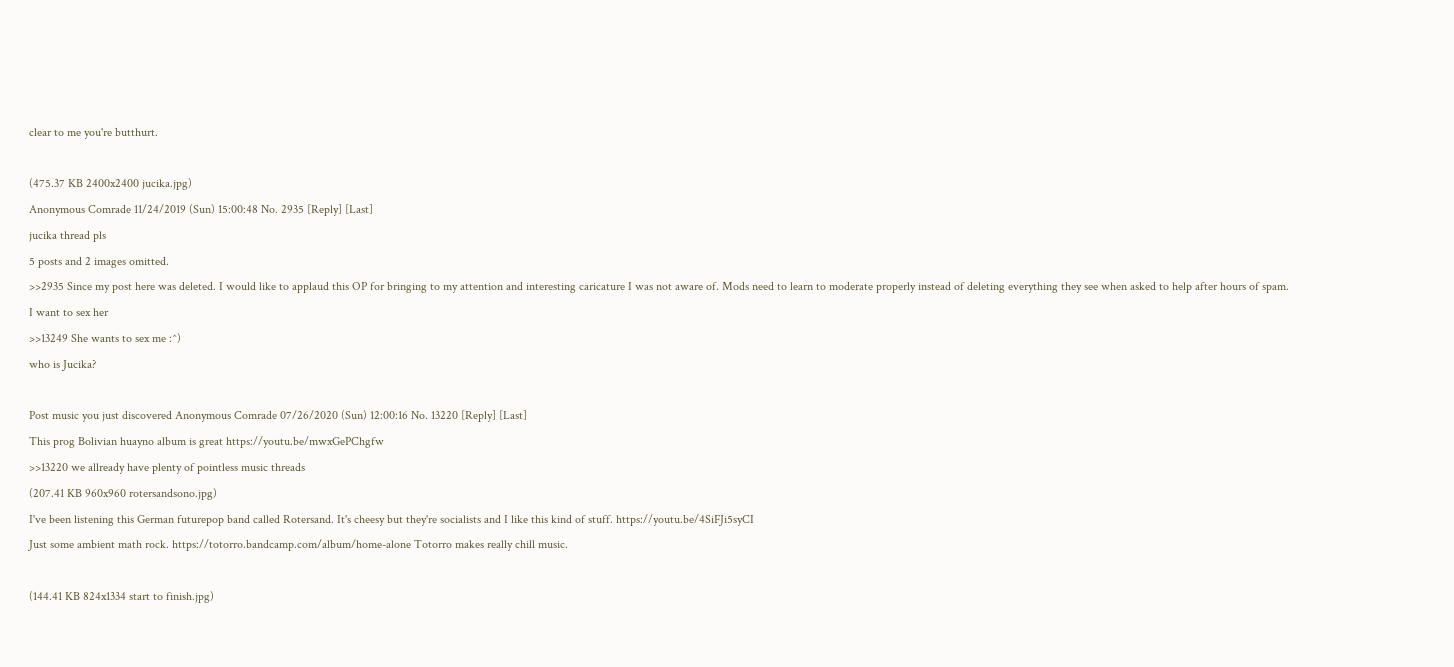clear to me you're butthurt.

(475.37 KB 2400x2400 jucika.jpg)
Anonymous Comrade 11/24/2019 (Sun) 15:00:48 No. 2935 [Reply] [Last]
jucika thread pls
5 posts and 2 images omitted.
>>2935 Since my post here was deleted. I would like to applaud this OP for bringing to my attention and interesting caricature I was not aware of. Mods need to learn to moderate properly instead of deleting everything they see when asked to help after hours of spam.
I want to sex her
>>13249 She wants to sex me :^)
who is Jucika?

Post music you just discovered Anonymous Comrade 07/26/2020 (Sun) 12:00:16 No. 13220 [Reply] [Last]
This prog Bolivian huayno album is great https://youtu.be/mwxGePChgfw
>>13220 we allready have plenty of pointless music threads
(207.41 KB 960x960 rotersandsono.jpg)
I've been listening this German futurepop band called Rotersand. It's cheesy but they're socialists and I like this kind of stuff. https://youtu.be/4SiFJi5syCI
Just some ambient math rock. https://totorro.bandcamp.com/album/home-alone Totorro makes really chill music.

(144.41 KB 824x1334 start to finish.jpg)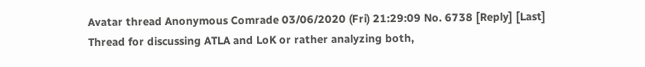Avatar thread Anonymous Comrade 03/06/2020 (Fri) 21:29:09 No. 6738 [Reply] [Last]
Thread for discussing ATLA and LoK or rather analyzing both,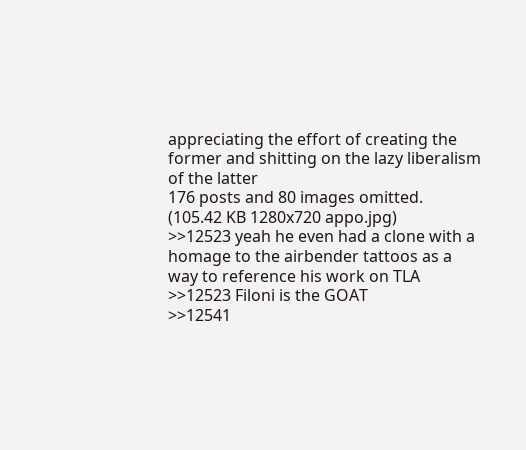appreciating the effort of creating the former and shitting on the lazy liberalism of the latter
176 posts and 80 images omitted.
(105.42 KB 1280x720 appo.jpg)
>>12523 yeah he even had a clone with a homage to the airbender tattoos as a way to reference his work on TLA
>>12523 Filoni is the GOAT
>>12541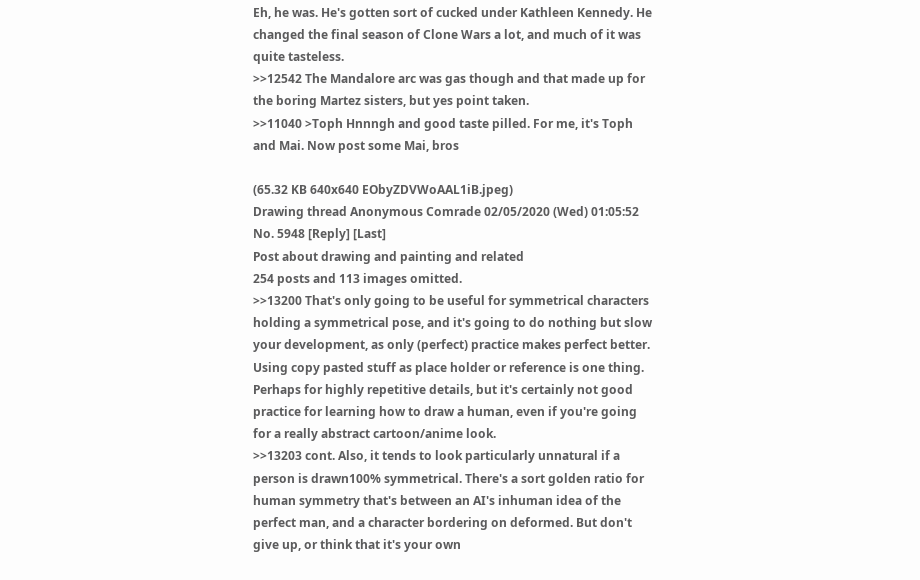Eh, he was. He's gotten sort of cucked under Kathleen Kennedy. He changed the final season of Clone Wars a lot, and much of it was quite tasteless.
>>12542 The Mandalore arc was gas though and that made up for the boring Martez sisters, but yes point taken.
>>11040 >Toph Hnnngh and good taste pilled. For me, it's Toph and Mai. Now post some Mai, bros

(65.32 KB 640x640 EObyZDVWoAAL1iB.jpeg)
Drawing thread Anonymous Comrade 02/05/2020 (Wed) 01:05:52 No. 5948 [Reply] [Last]
Post about drawing and painting and related
254 posts and 113 images omitted.
>>13200 That's only going to be useful for symmetrical characters holding a symmetrical pose, and it's going to do nothing but slow your development, as only (perfect) practice makes perfect better. Using copy pasted stuff as place holder or reference is one thing. Perhaps for highly repetitive details, but it's certainly not good practice for learning how to draw a human, even if you're going for a really abstract cartoon/anime look.
>>13203 cont. Also, it tends to look particularly unnatural if a person is drawn100% symmetrical. There's a sort golden ratio for human symmetry that's between an AI's inhuman idea of the perfect man, and a character bordering on deformed. But don't give up, or think that it's your own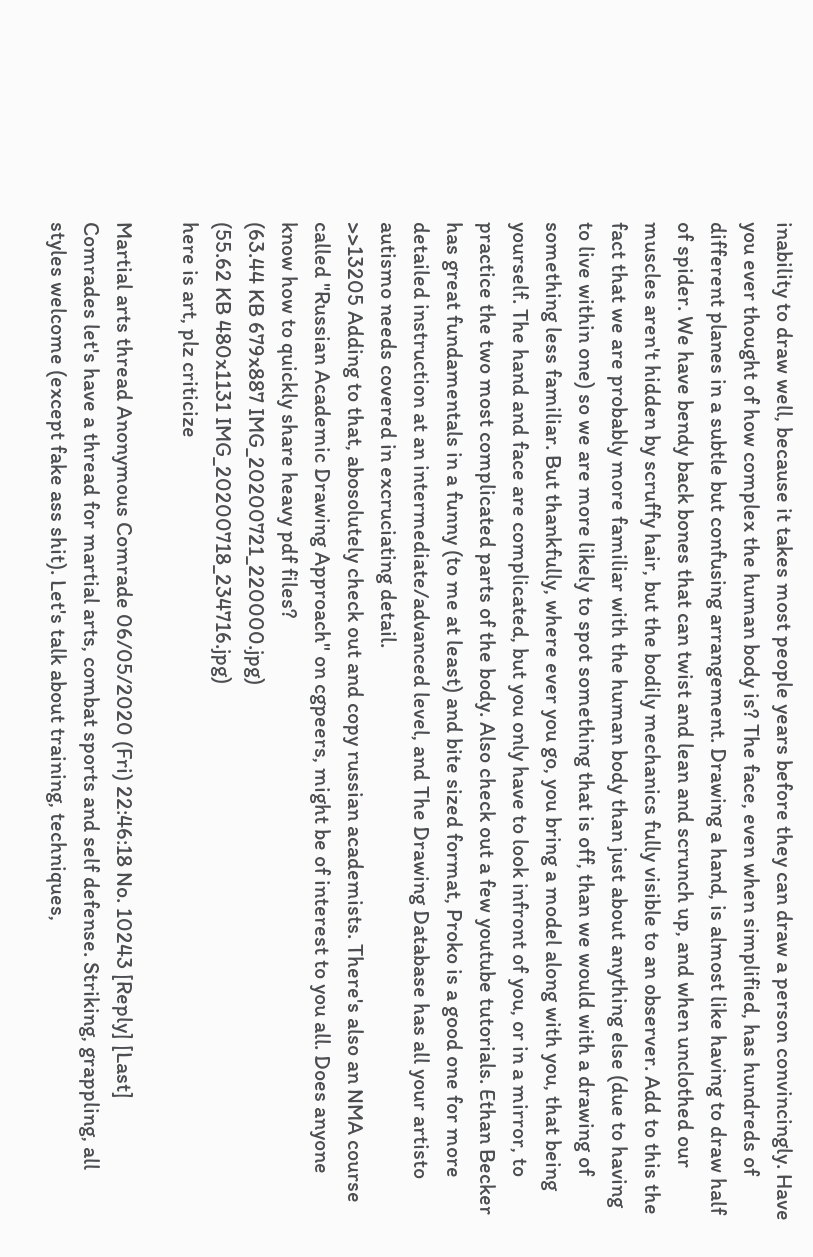inability to draw well, because it takes most people years before they can draw a person convincingly. Have you ever thought of how complex the human body is? The face, even when simplified, has hundreds of different planes in a subtle but confusing arrangement. Drawing a hand, is almost like having to draw half of spider. We have bendy back bones that can twist and lean and scrunch up, and when unclothed our muscles aren't hidden by scruffy hair, but the bodily mechanics fully visible to an observer. Add to this the fact that we are probably more familiar with the human body than just about anything else (due to having to live within one) so we are more likely to spot something that is off, than we would with a drawing of something less familiar. But thankfully, where ever you go, you bring a model along with you, that being yourself. The hand and face are complicated, but you only have to look infront of you, or in a mirror, to practice the two most complicated parts of the body. Also check out a few youtube tutorials. Ethan Becker has great fundamentals in a funny (to me at least) and bite sized format, Proko is a good one for more detailed instruction at an intermediate/advanced level, and The Drawing Database has all your artisto autismo needs covered in excruciating detail.
>>13205 Adding to that, abosolutely check out and copy russian academists. There's also an NMA course called "Russian Academic Drawing Approach" on cgpeers, might be of interest to you all. Does anyone know how to quickly share heavy pdf files?
(63.44 KB 679x887 IMG_20200721_220000.jpg)
(55.62 KB 480x1131 IMG_20200718_234716.jpg)
here is art, plz criticize

Martial arts thread Anonymous Comrade 06/05/2020 (Fri) 22:46:18 No. 10243 [Reply] [Last]
Comrades let's have a thread for martial arts, combat sports and self defense. Striking, grappling, all styles welcome (except fake ass shit). Let's talk about training, techniques,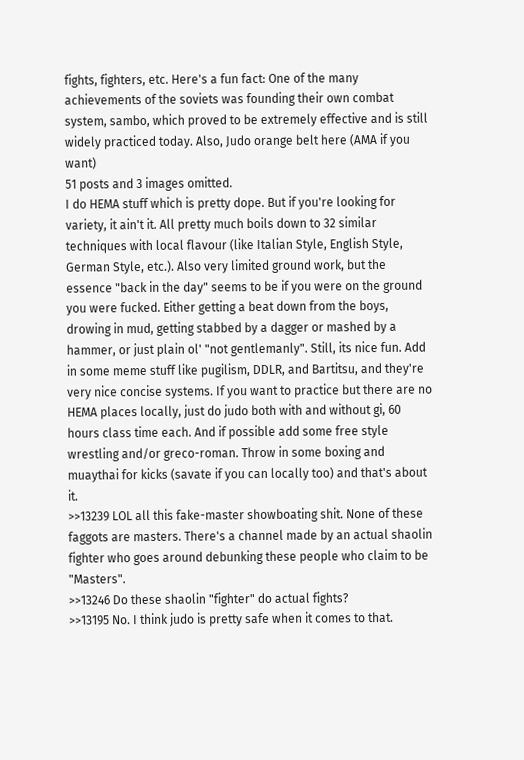fights, fighters, etc. Here's a fun fact: One of the many achievements of the soviets was founding their own combat system, sambo, which proved to be extremely effective and is still widely practiced today. Also, Judo orange belt here (AMA if you want)
51 posts and 3 images omitted.
I do HEMA stuff which is pretty dope. But if you're looking for variety, it ain't it. All pretty much boils down to 32 similar techniques with local flavour (like Italian Style, English Style, German Style, etc.). Also very limited ground work, but the essence "back in the day" seems to be if you were on the ground you were fucked. Either getting a beat down from the boys, drowing in mud, getting stabbed by a dagger or mashed by a hammer, or just plain ol' "not gentlemanly". Still, its nice fun. Add in some meme stuff like pugilism, DDLR, and Bartitsu, and they're very nice concise systems. If you want to practice but there are no HEMA places locally, just do judo both with and without gi, 60 hours class time each. And if possible add some free style wrestling and/or greco-roman. Throw in some boxing and muaythai for kicks (savate if you can locally too) and that's about it.
>>13239 LOL all this fake-master showboating shit. None of these faggots are masters. There's a channel made by an actual shaolin fighter who goes around debunking these people who claim to be "Masters".
>>13246 Do these shaolin "fighter" do actual fights?
>>13195 No. I think judo is pretty safe when it comes to that.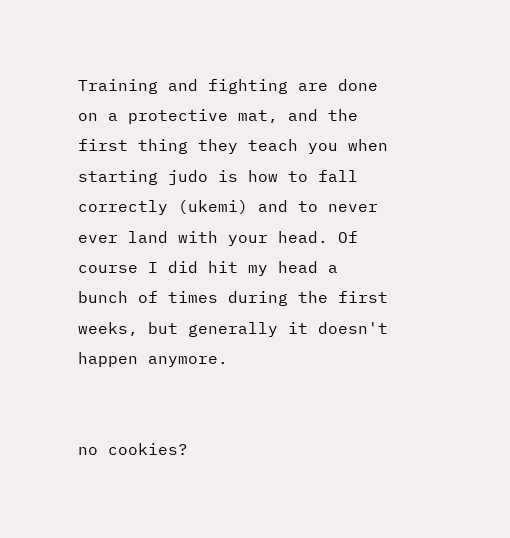Training and fighting are done on a protective mat, and the first thing they teach you when starting judo is how to fall correctly (ukemi) and to never ever land with your head. Of course I did hit my head a bunch of times during the first weeks, but generally it doesn't happen anymore.


no cookies?